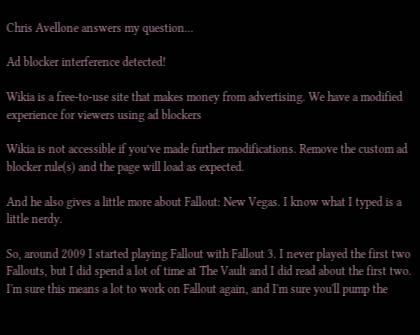Chris Avellone answers my question...

Ad blocker interference detected!

Wikia is a free-to-use site that makes money from advertising. We have a modified experience for viewers using ad blockers

Wikia is not accessible if you’ve made further modifications. Remove the custom ad blocker rule(s) and the page will load as expected.

And he also gives a little more about Fallout: New Vegas. I know what I typed is a little nerdy.

So, around 2009 I started playing Fallout with Fallout 3. I never played the first two Fallouts, but I did spend a lot of time at The Vault and I did read about the first two. I'm sure this means a lot to work on Fallout again, and I'm sure you'll pump the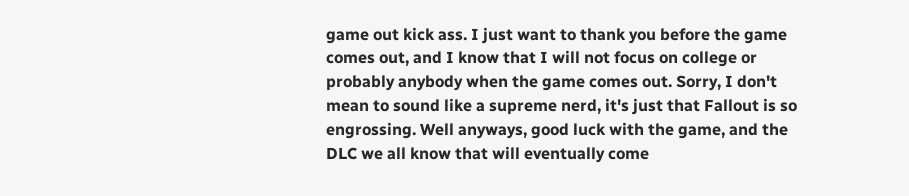game out kick ass. I just want to thank you before the game comes out, and I know that I will not focus on college or probably anybody when the game comes out. Sorry, I don't mean to sound like a supreme nerd, it's just that Fallout is so engrossing. Well anyways, good luck with the game, and the DLC we all know that will eventually come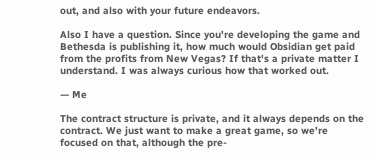out, and also with your future endeavors.

Also I have a question. Since you're developing the game and Bethesda is publishing it, how much would Obsidian get paid from the profits from New Vegas? If that's a private matter I understand. I was always curious how that worked out.

— Me

The contract structure is private, and it always depends on the contract. We just want to make a great game, so we're focused on that, although the pre-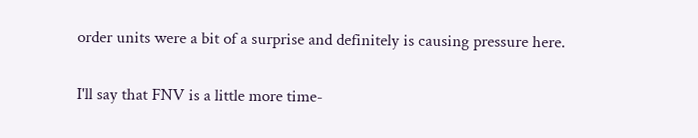order units were a bit of a surprise and definitely is causing pressure here.

I'll say that FNV is a little more time-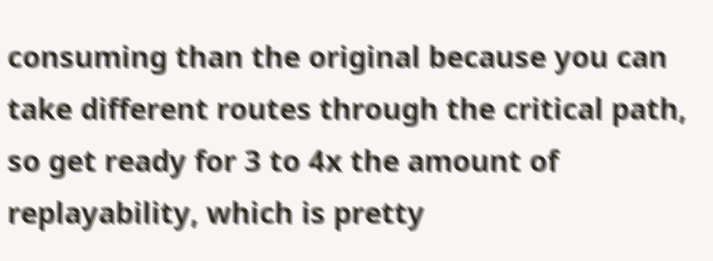consuming than the original because you can take different routes through the critical path, so get ready for 3 to 4x the amount of replayability, which is pretty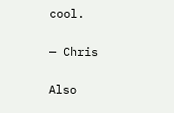cool.

— Chris

Also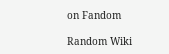on Fandom

Random Wiki